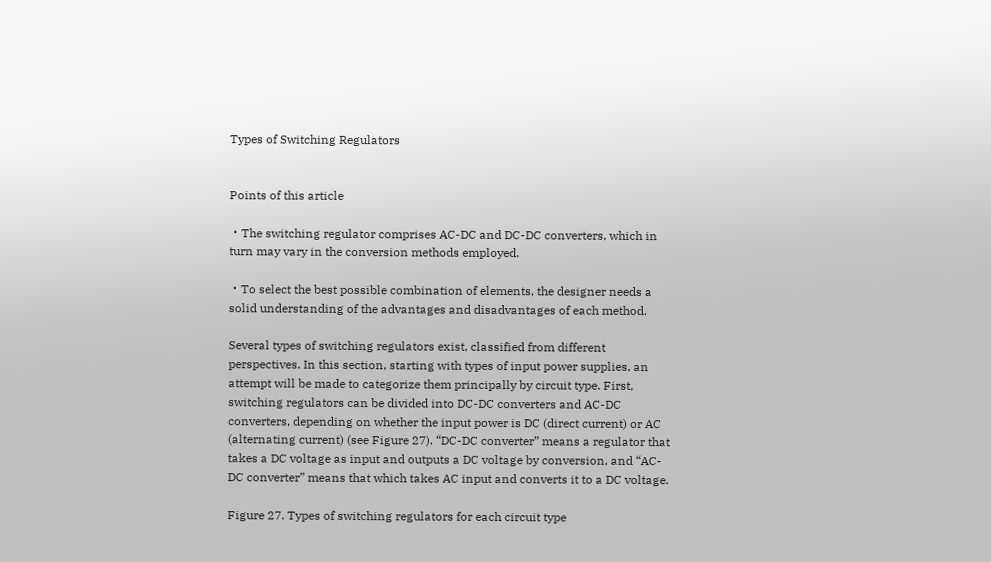Types of Switching Regulators


Points of this article

・The switching regulator comprises AC-DC and DC-DC converters, which in turn may vary in the conversion methods employed.

・To select the best possible combination of elements, the designer needs a solid understanding of the advantages and disadvantages of each method.

Several types of switching regulators exist, classified from different perspectives. In this section, starting with types of input power supplies, an attempt will be made to categorize them principally by circuit type. First, switching regulators can be divided into DC-DC converters and AC-DC converters, depending on whether the input power is DC (direct current) or AC (alternating current) (see Figure 27). “DC-DC converter” means a regulator that takes a DC voltage as input and outputs a DC voltage by conversion, and “AC-DC converter” means that which takes AC input and converts it to a DC voltage.

Figure 27. Types of switching regulators for each circuit type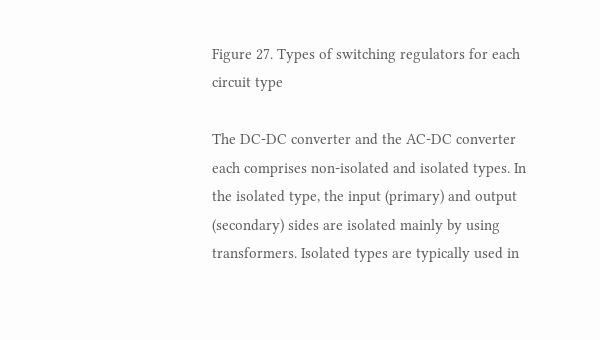Figure 27. Types of switching regulators for each circuit type

The DC-DC converter and the AC-DC converter each comprises non-isolated and isolated types. In the isolated type, the input (primary) and output (secondary) sides are isolated mainly by using transformers. Isolated types are typically used in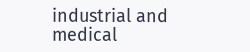industrial and medical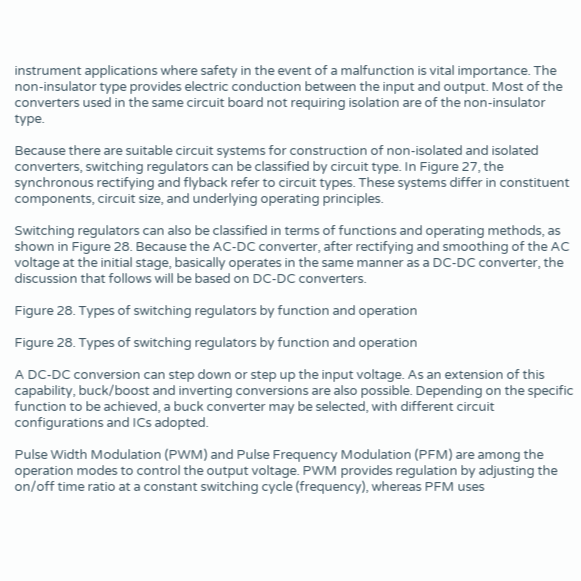instrument applications where safety in the event of a malfunction is vital importance. The non-insulator type provides electric conduction between the input and output. Most of the converters used in the same circuit board not requiring isolation are of the non-insulator type.

Because there are suitable circuit systems for construction of non-isolated and isolated converters, switching regulators can be classified by circuit type. In Figure 27, the synchronous rectifying and flyback refer to circuit types. These systems differ in constituent components, circuit size, and underlying operating principles.

Switching regulators can also be classified in terms of functions and operating methods, as shown in Figure 28. Because the AC-DC converter, after rectifying and smoothing of the AC voltage at the initial stage, basically operates in the same manner as a DC-DC converter, the discussion that follows will be based on DC-DC converters.

Figure 28. Types of switching regulators by function and operation

Figure 28. Types of switching regulators by function and operation

A DC-DC conversion can step down or step up the input voltage. As an extension of this capability, buck/boost and inverting conversions are also possible. Depending on the specific function to be achieved, a buck converter may be selected, with different circuit configurations and ICs adopted.

Pulse Width Modulation (PWM) and Pulse Frequency Modulation (PFM) are among the operation modes to control the output voltage. PWM provides regulation by adjusting the on/off time ratio at a constant switching cycle (frequency), whereas PFM uses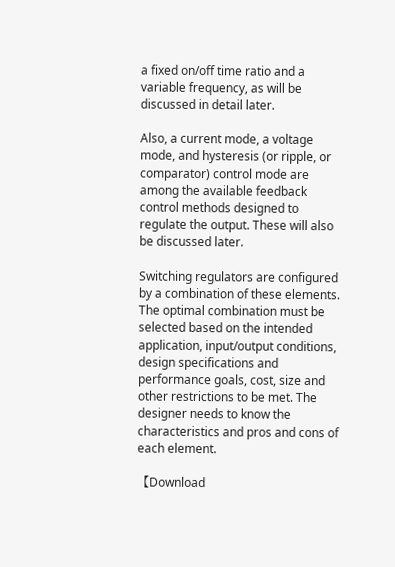a fixed on/off time ratio and a variable frequency, as will be discussed in detail later.

Also, a current mode, a voltage mode, and hysteresis (or ripple, or comparator) control mode are among the available feedback control methods designed to regulate the output. These will also be discussed later.

Switching regulators are configured by a combination of these elements. The optimal combination must be selected based on the intended application, input/output conditions, design specifications and performance goals, cost, size and other restrictions to be met. The designer needs to know the characteristics and pros and cons of each element.

【Download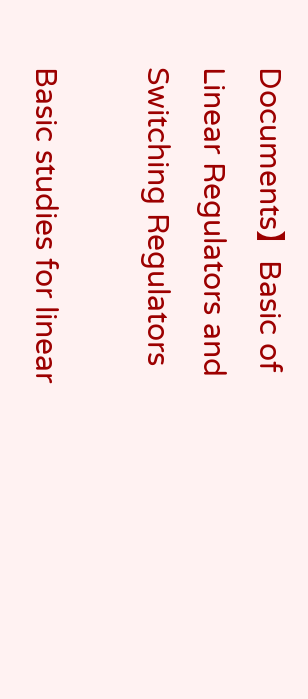Documents】Basic of Linear Regulators and Switching Regulators

Basic studies for linear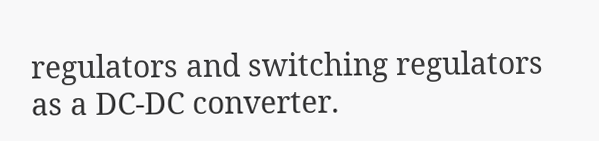regulators and switching regulators as a DC-DC converter.